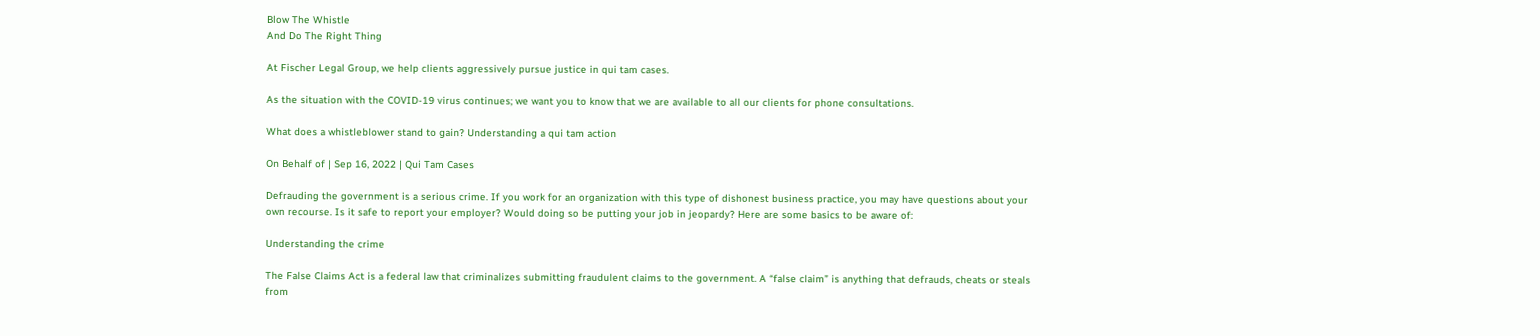Blow The Whistle
And Do The Right Thing

At Fischer Legal Group, we help clients aggressively pursue justice in qui tam cases.

As the situation with the COVID-19 virus continues; we want you to know that we are available to all our clients for phone consultations.

What does a whistleblower stand to gain? Understanding a qui tam action

On Behalf of | Sep 16, 2022 | Qui Tam Cases

Defrauding the government is a serious crime. If you work for an organization with this type of dishonest business practice, you may have questions about your own recourse. Is it safe to report your employer? Would doing so be putting your job in jeopardy? Here are some basics to be aware of:

Understanding the crime

The False Claims Act is a federal law that criminalizes submitting fraudulent claims to the government. A “false claim” is anything that defrauds, cheats or steals from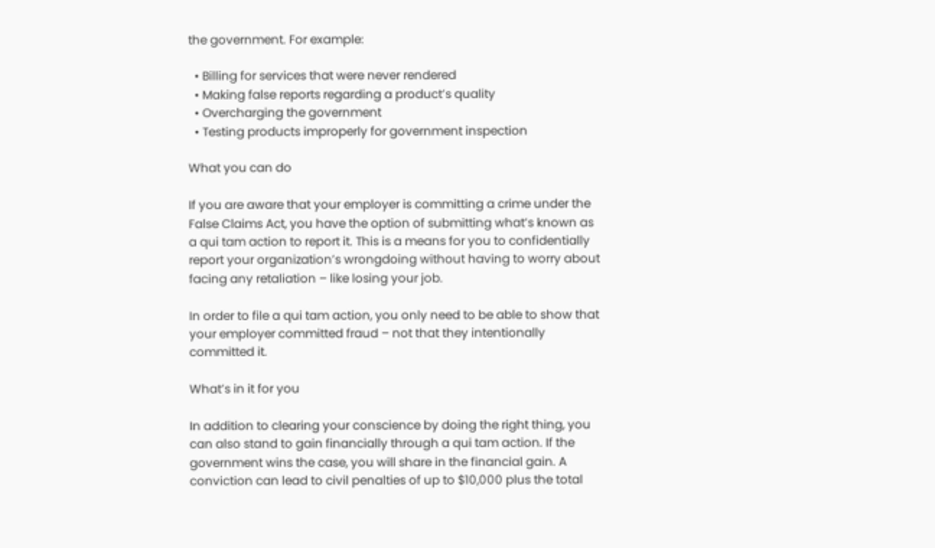the government. For example:

  • Billing for services that were never rendered
  • Making false reports regarding a product’s quality
  • Overcharging the government
  • Testing products improperly for government inspection

What you can do

If you are aware that your employer is committing a crime under the False Claims Act, you have the option of submitting what’s known as a qui tam action to report it. This is a means for you to confidentially report your organization’s wrongdoing without having to worry about facing any retaliation – like losing your job.

In order to file a qui tam action, you only need to be able to show that your employer committed fraud – not that they intentionally committed it.

What’s in it for you

In addition to clearing your conscience by doing the right thing, you can also stand to gain financially through a qui tam action. If the government wins the case, you will share in the financial gain. A conviction can lead to civil penalties of up to $10,000 plus the total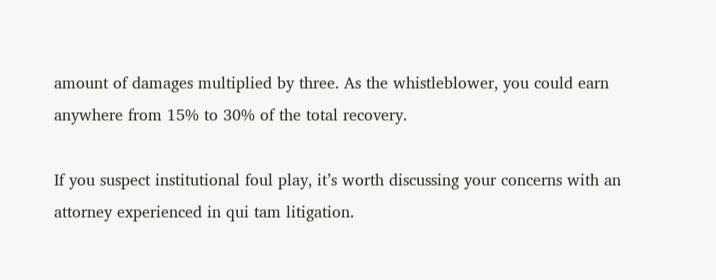amount of damages multiplied by three. As the whistleblower, you could earn anywhere from 15% to 30% of the total recovery.

If you suspect institutional foul play, it’s worth discussing your concerns with an attorney experienced in qui tam litigation.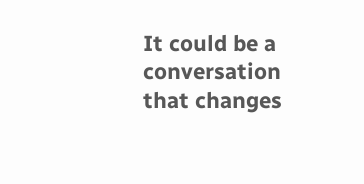It could be a conversation that changes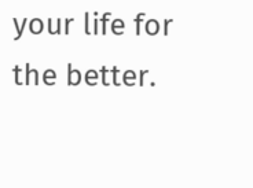your life for the better.